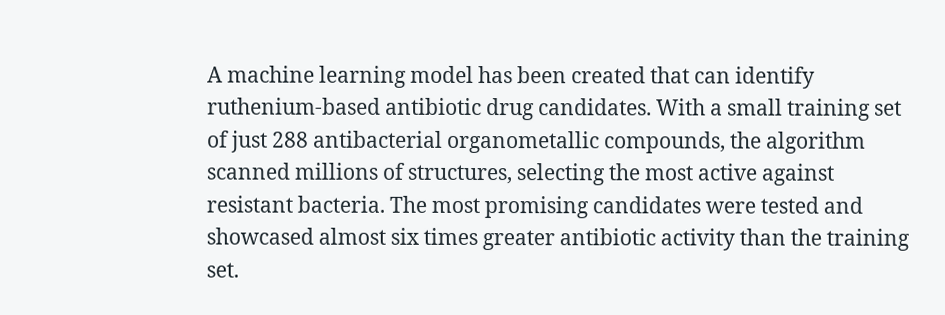A machine learning model has been created that can identify ruthenium-based antibiotic drug candidates. With a small training set of just 288 antibacterial organometallic compounds, the algorithm scanned millions of structures, selecting the most active against resistant bacteria. The most promising candidates were tested and showcased almost six times greater antibiotic activity than the training set.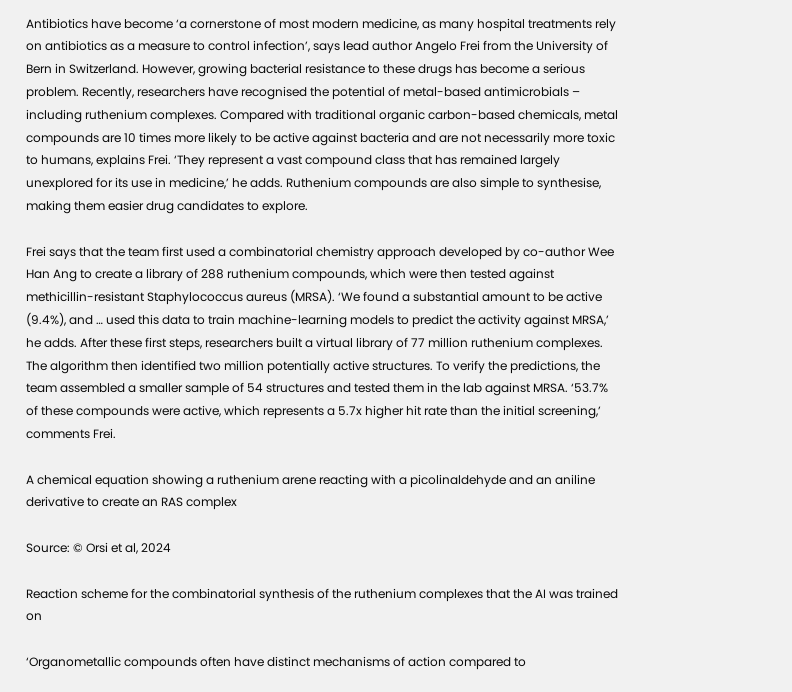Antibiotics have become ‘a cornerstone of most modern medicine, as many hospital treatments rely on antibiotics as a measure to control infection’, says lead author Angelo Frei from the University of Bern in Switzerland. However, growing bacterial resistance to these drugs has become a serious problem. Recently, researchers have recognised the potential of metal-based antimicrobials – including ruthenium complexes. Compared with traditional organic carbon-based chemicals, metal compounds are 10 times more likely to be active against bacteria and are not necessarily more toxic to humans, explains Frei. ‘They represent a vast compound class that has remained largely unexplored for its use in medicine,’ he adds. Ruthenium compounds are also simple to synthesise, making them easier drug candidates to explore.

Frei says that the team first used a combinatorial chemistry approach developed by co-author Wee Han Ang to create a library of 288 ruthenium compounds, which were then tested against methicillin-resistant Staphylococcus aureus (MRSA). ‘We found a substantial amount to be active (9.4%), and … used this data to train machine-learning models to predict the activity against MRSA,’ he adds. After these first steps, researchers built a virtual library of 77 million ruthenium complexes. The algorithm then identified two million potentially active structures. To verify the predictions, the team assembled a smaller sample of 54 structures and tested them in the lab against MRSA. ‘53.7% of these compounds were active, which represents a 5.7x higher hit rate than the initial screening,’ comments Frei.

A chemical equation showing a ruthenium arene reacting with a picolinaldehyde and an aniline derivative to create an RAS complex

Source: © Orsi et al, 2024

Reaction scheme for the combinatorial synthesis of the ruthenium complexes that the AI was trained on

‘Organometallic compounds often have distinct mechanisms of action compared to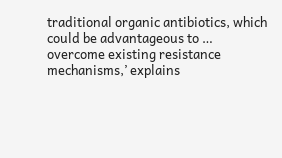traditional organic antibiotics, which could be advantageous to … overcome existing resistance mechanisms,’ explains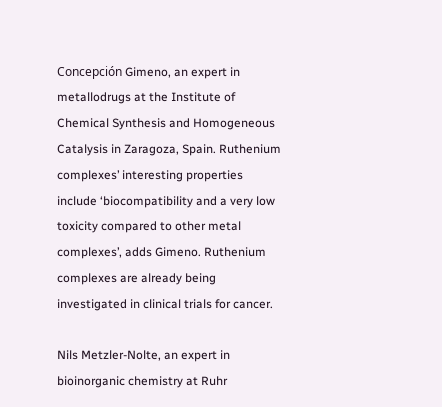Concepción Gimeno, an expert in metallodrugs at the Institute of Chemical Synthesis and Homogeneous Catalysis in Zaragoza, Spain. Ruthenium complexes’ interesting properties include ‘biocompatibility and a very low toxicity compared to other metal complexes’, adds Gimeno. Ruthenium complexes are already being investigated in clinical trials for cancer.

Nils Metzler-Nolte, an expert in bioinorganic chemistry at Ruhr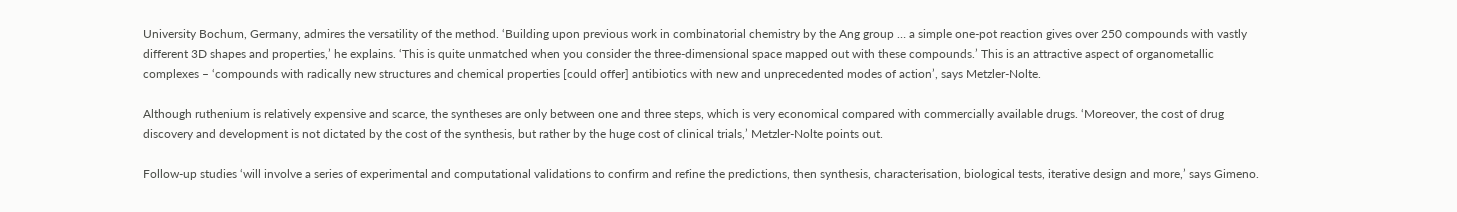University Bochum, Germany, admires the versatility of the method. ‘Building upon previous work in combinatorial chemistry by the Ang group … a simple one-pot reaction gives over 250 compounds with vastly different 3D shapes and properties,’ he explains. ‘This is quite unmatched when you consider the three-dimensional space mapped out with these compounds.’ This is an attractive aspect of organometallic complexes – ‘compounds with radically new structures and chemical properties [could offer] antibiotics with new and unprecedented modes of action’, says Metzler-Nolte.

Although ruthenium is relatively expensive and scarce, the syntheses are only between one and three steps, which is very economical compared with commercially available drugs. ‘Moreover, the cost of drug discovery and development is not dictated by the cost of the synthesis, but rather by the huge cost of clinical trials,’ Metzler-Nolte points out.

Follow-up studies ‘will involve a series of experimental and computational validations to confirm and refine the predictions, then synthesis, characterisation, biological tests, iterative design and more,’ says Gimeno.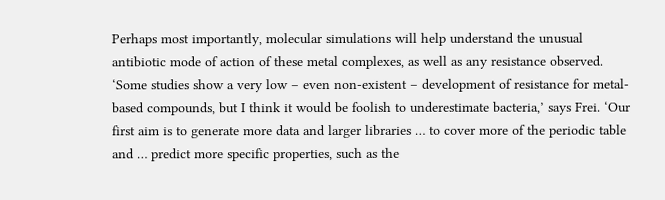Perhaps most importantly, molecular simulations will help understand the unusual antibiotic mode of action of these metal complexes, as well as any resistance observed. ‘Some studies show a very low – even non-existent – development of resistance for metal-based compounds, but I think it would be foolish to underestimate bacteria,’ says Frei. ‘Our first aim is to generate more data and larger libraries … to cover more of the periodic table and … predict more specific properties, such as the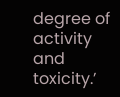degree of activity and toxicity.’